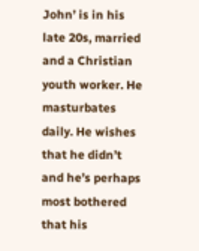John’ is in his late 20s, married and a Christian youth worker. He masturbates daily. He wishes that he didn’t and he’s perhaps most bothered that his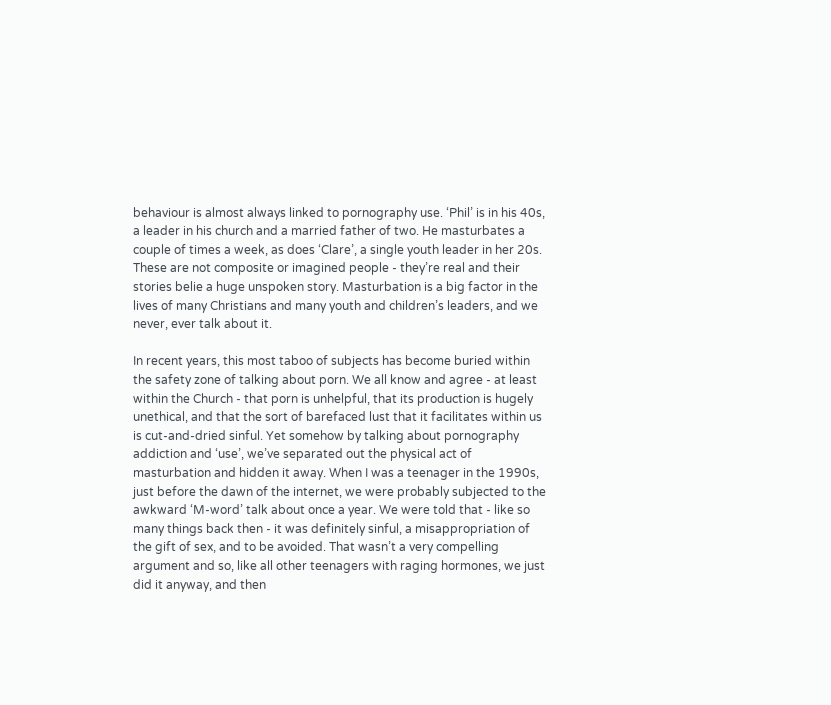behaviour is almost always linked to pornography use. ‘Phil’ is in his 40s, a leader in his church and a married father of two. He masturbates a couple of times a week, as does ‘Clare’, a single youth leader in her 20s. These are not composite or imagined people - they’re real and their stories belie a huge unspoken story. Masturbation is a big factor in the lives of many Christians and many youth and children’s leaders, and we never, ever talk about it.

In recent years, this most taboo of subjects has become buried within the safety zone of talking about porn. We all know and agree - at least within the Church - that porn is unhelpful, that its production is hugely unethical, and that the sort of barefaced lust that it facilitates within us is cut-and-dried sinful. Yet somehow by talking about pornography addiction and ‘use’, we’ve separated out the physical act of masturbation and hidden it away. When I was a teenager in the 1990s, just before the dawn of the internet, we were probably subjected to the awkward ‘M-word’ talk about once a year. We were told that - like so many things back then - it was definitely sinful, a misappropriation of the gift of sex, and to be avoided. That wasn’t a very compelling argument and so, like all other teenagers with raging hormones, we just did it anyway, and then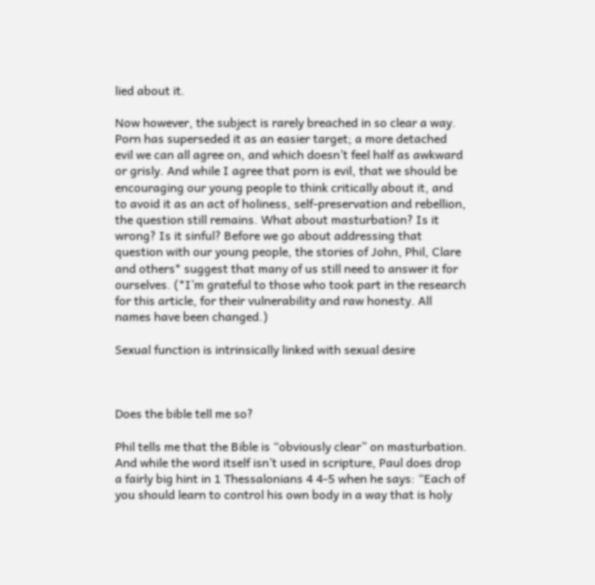lied about it.

Now however, the subject is rarely breached in so clear a way. Porn has superseded it as an easier target; a more detached evil we can all agree on, and which doesn’t feel half as awkward or grisly. And while I agree that porn is evil, that we should be encouraging our young people to think critically about it, and to avoid it as an act of holiness, self-preservation and rebellion, the question still remains. What about masturbation? Is it wrong? Is it sinful? Before we go about addressing that question with our young people, the stories of John, Phil, Clare and others* suggest that many of us still need to answer it for ourselves. (*I’m grateful to those who took part in the research for this article, for their vulnerability and raw honesty. All names have been changed.)

Sexual function is intrinsically linked with sexual desire



Does the bible tell me so?

Phil tells me that the Bible is “obviously clear” on masturbation. And while the word itself isn’t used in scripture, Paul does drop a fairly big hint in 1 Thessalonians 4 4-5 when he says: “Each of you should learn to control his own body in a way that is holy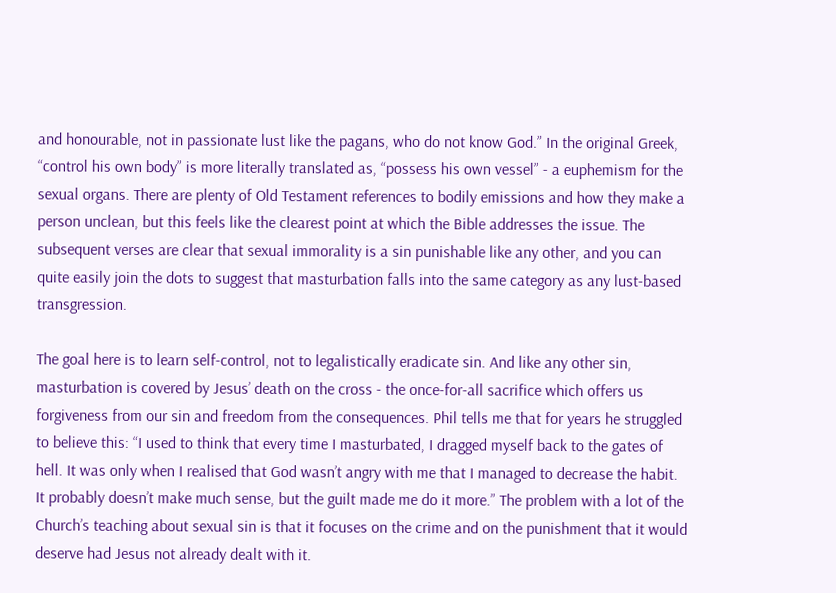and honourable, not in passionate lust like the pagans, who do not know God.” In the original Greek, “control his own body” is more literally translated as, “possess his own vessel” - a euphemism for the sexual organs. There are plenty of Old Testament references to bodily emissions and how they make a person unclean, but this feels like the clearest point at which the Bible addresses the issue. The subsequent verses are clear that sexual immorality is a sin punishable like any other, and you can quite easily join the dots to suggest that masturbation falls into the same category as any lust-based transgression.

The goal here is to learn self-control, not to legalistically eradicate sin. And like any other sin, masturbation is covered by Jesus’ death on the cross - the once-for-all sacrifice which offers us forgiveness from our sin and freedom from the consequences. Phil tells me that for years he struggled to believe this: “I used to think that every time I masturbated, I dragged myself back to the gates of hell. It was only when I realised that God wasn’t angry with me that I managed to decrease the habit. It probably doesn’t make much sense, but the guilt made me do it more.” The problem with a lot of the Church’s teaching about sexual sin is that it focuses on the crime and on the punishment that it would deserve had Jesus not already dealt with it.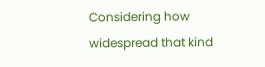Considering how widespread that kind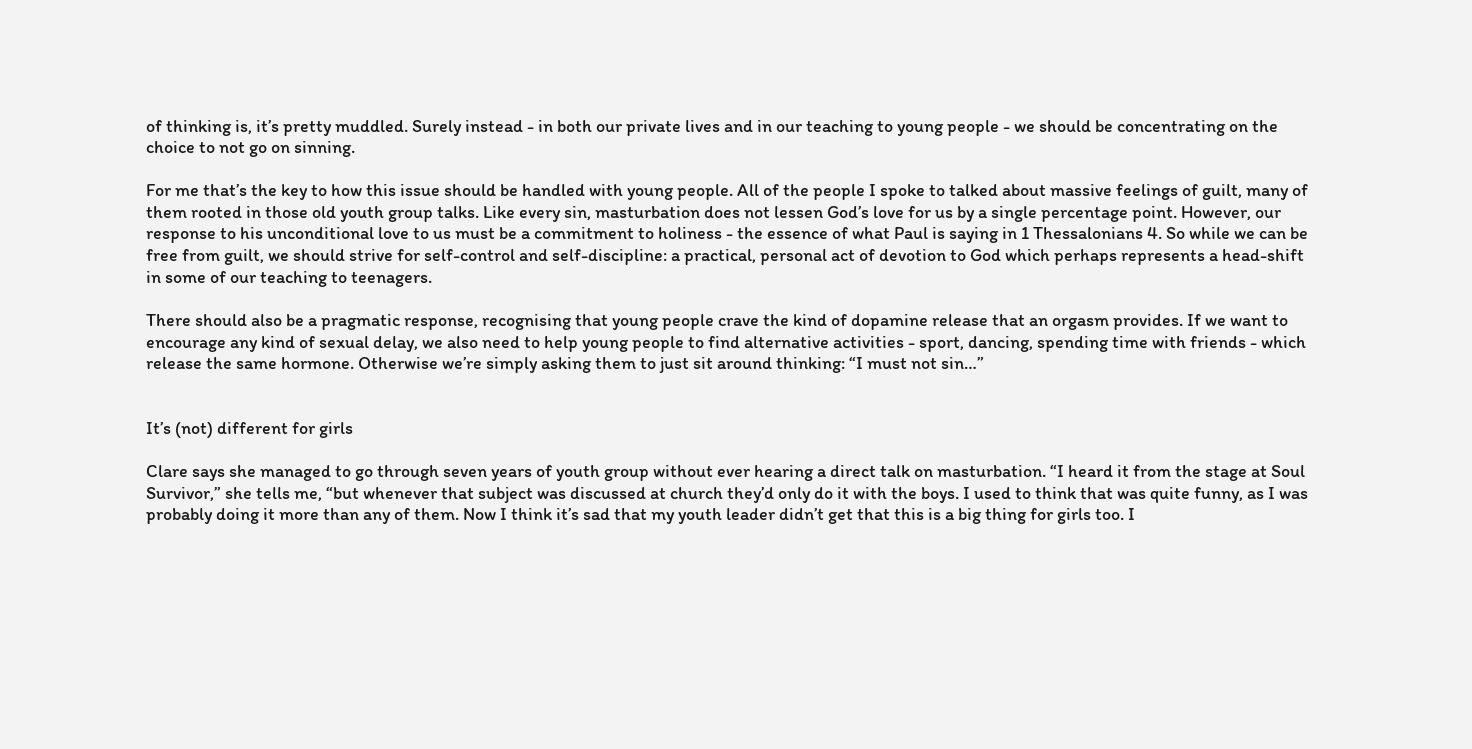of thinking is, it’s pretty muddled. Surely instead - in both our private lives and in our teaching to young people - we should be concentrating on the choice to not go on sinning.

For me that’s the key to how this issue should be handled with young people. All of the people I spoke to talked about massive feelings of guilt, many of them rooted in those old youth group talks. Like every sin, masturbation does not lessen God’s love for us by a single percentage point. However, our response to his unconditional love to us must be a commitment to holiness - the essence of what Paul is saying in 1 Thessalonians 4. So while we can be free from guilt, we should strive for self-control and self-discipline: a practical, personal act of devotion to God which perhaps represents a head-shift in some of our teaching to teenagers.

There should also be a pragmatic response, recognising that young people crave the kind of dopamine release that an orgasm provides. If we want to encourage any kind of sexual delay, we also need to help young people to find alternative activities - sport, dancing, spending time with friends - which release the same hormone. Otherwise we’re simply asking them to just sit around thinking: “I must not sin…”


It’s (not) different for girls

Clare says she managed to go through seven years of youth group without ever hearing a direct talk on masturbation. “I heard it from the stage at Soul Survivor,” she tells me, “but whenever that subject was discussed at church they’d only do it with the boys. I used to think that was quite funny, as I was probably doing it more than any of them. Now I think it’s sad that my youth leader didn’t get that this is a big thing for girls too. I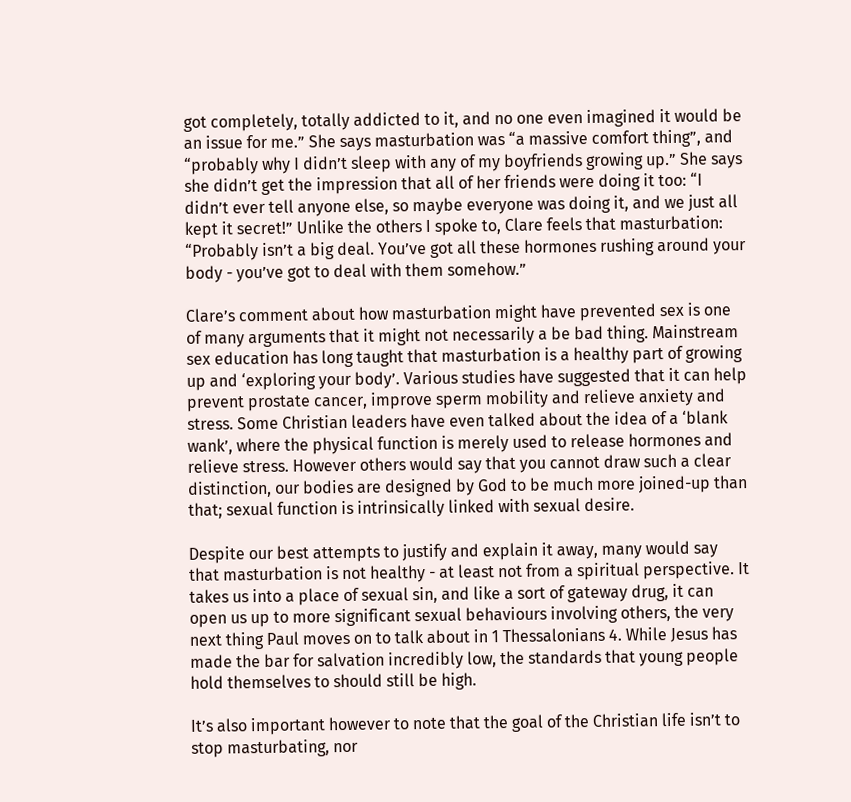got completely, totally addicted to it, and no one even imagined it would be an issue for me.” She says masturbation was “a massive comfort thing”, and “probably why I didn’t sleep with any of my boyfriends growing up.” She says she didn’t get the impression that all of her friends were doing it too: “I didn’t ever tell anyone else, so maybe everyone was doing it, and we just all kept it secret!” Unlike the others I spoke to, Clare feels that masturbation: “Probably isn’t a big deal. You’ve got all these hormones rushing around your body - you’ve got to deal with them somehow.”

Clare’s comment about how masturbation might have prevented sex is one of many arguments that it might not necessarily a be bad thing. Mainstream sex education has long taught that masturbation is a healthy part of growing up and ‘exploring your body’. Various studies have suggested that it can help prevent prostate cancer, improve sperm mobility and relieve anxiety and stress. Some Christian leaders have even talked about the idea of a ‘blank wank’, where the physical function is merely used to release hormones and relieve stress. However others would say that you cannot draw such a clear distinction, our bodies are designed by God to be much more joined-up than that; sexual function is intrinsically linked with sexual desire.

Despite our best attempts to justify and explain it away, many would say that masturbation is not healthy - at least not from a spiritual perspective. It takes us into a place of sexual sin, and like a sort of gateway drug, it can open us up to more significant sexual behaviours involving others, the very next thing Paul moves on to talk about in 1 Thessalonians 4. While Jesus has made the bar for salvation incredibly low, the standards that young people hold themselves to should still be high.

It’s also important however to note that the goal of the Christian life isn’t to stop masturbating, nor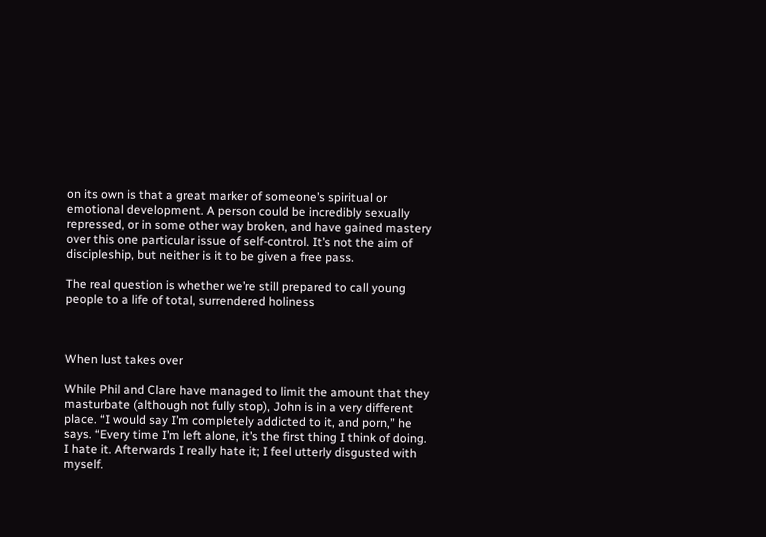on its own is that a great marker of someone’s spiritual or emotional development. A person could be incredibly sexually repressed, or in some other way broken, and have gained mastery over this one particular issue of self-control. It’s not the aim of discipleship, but neither is it to be given a free pass.

The real question is whether we’re still prepared to call young people to a life of total, surrendered holiness



When lust takes over

While Phil and Clare have managed to limit the amount that they masturbate (although not fully stop), John is in a very different place. “I would say I’m completely addicted to it, and porn,” he says. “Every time I’m left alone, it’s the first thing I think of doing. I hate it. Afterwards I really hate it; I feel utterly disgusted with myself.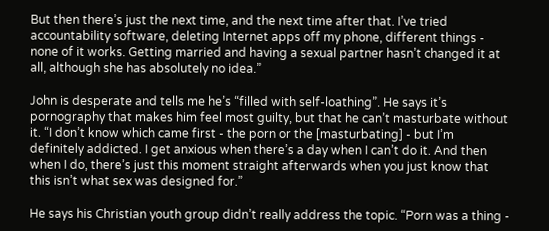But then there’s just the next time, and the next time after that. I’ve tried accountability software, deleting Internet apps off my phone, different things - none of it works. Getting married and having a sexual partner hasn’t changed it at all, although she has absolutely no idea.”

John is desperate and tells me he’s “filled with self-loathing”. He says it’s pornography that makes him feel most guilty, but that he can’t masturbate without it. “I don’t know which came first - the porn or the [masturbating] - but I’m definitely addicted. I get anxious when there’s a day when I can’t do it. And then when I do, there’s just this moment straight afterwards when you just know that this isn’t what sex was designed for.”

He says his Christian youth group didn’t really address the topic. “Porn was a thing -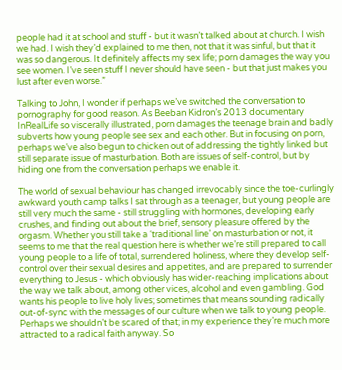people had it at school and stuff - but it wasn’t talked about at church. I wish we had. I wish they’d explained to me then, not that it was sinful, but that it was so dangerous. It definitely affects my sex life; porn damages the way you see women. I’ve seen stuff I never should have seen - but that just makes you lust after even worse.”

Talking to John, I wonder if perhaps we’ve switched the conversation to pornography for good reason. As Beeban Kidron’s 2013 documentary InRealLife so viscerally illustrated, porn damages the teenage brain and badly subverts how young people see sex and each other. But in focusing on porn, perhaps we’ve also begun to chicken out of addressing the tightly linked but still separate issue of masturbation. Both are issues of self-control, but by hiding one from the conversation perhaps we enable it.

The world of sexual behaviour has changed irrevocably since the toe-curlingly awkward youth camp talks I sat through as a teenager, but young people are still very much the same - still struggling with hormones, developing early crushes, and finding out about the brief, sensory pleasure offered by the orgasm. Whether you still take a ‘traditional line’ on masturbation or not, it seems to me that the real question here is whether we’re still prepared to call young people to a life of total, surrendered holiness, where they develop self-control over their sexual desires and appetites, and are prepared to surrender everything to Jesus - which obviously has wider-reaching implications about the way we talk about, among other vices, alcohol and even gambling. God wants his people to live holy lives; sometimes that means sounding radically out-of-sync with the messages of our culture when we talk to young people. Perhaps we shouldn’t be scared of that; in my experience they’re much more attracted to a radical faith anyway. So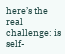here’s the real challenge: is self-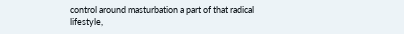control around masturbation a part of that radical lifestyle,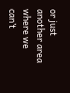or just another area where we can’t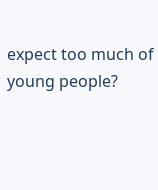expect too much of young people?